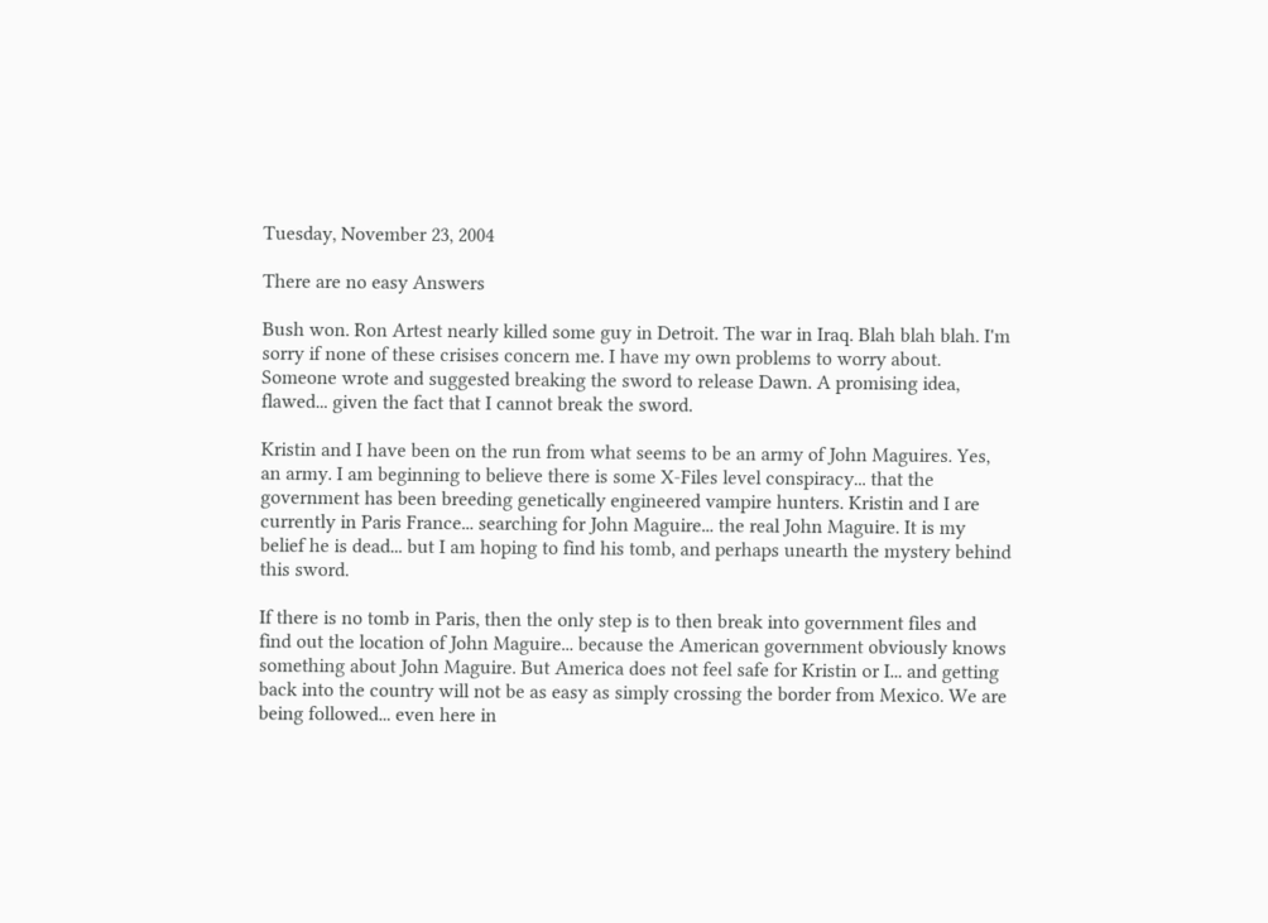Tuesday, November 23, 2004

There are no easy Answers

Bush won. Ron Artest nearly killed some guy in Detroit. The war in Iraq. Blah blah blah. I'm sorry if none of these crisises concern me. I have my own problems to worry about. Someone wrote and suggested breaking the sword to release Dawn. A promising idea, flawed... given the fact that I cannot break the sword.

Kristin and I have been on the run from what seems to be an army of John Maguires. Yes, an army. I am beginning to believe there is some X-Files level conspiracy... that the government has been breeding genetically engineered vampire hunters. Kristin and I are currently in Paris France... searching for John Maguire... the real John Maguire. It is my belief he is dead... but I am hoping to find his tomb, and perhaps unearth the mystery behind this sword.

If there is no tomb in Paris, then the only step is to then break into government files and find out the location of John Maguire... because the American government obviously knows something about John Maguire. But America does not feel safe for Kristin or I... and getting back into the country will not be as easy as simply crossing the border from Mexico. We are being followed... even here in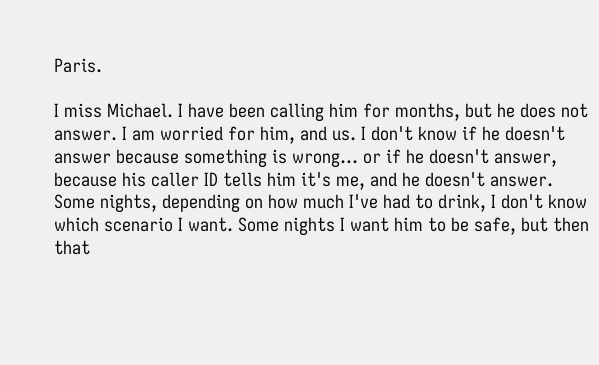Paris.

I miss Michael. I have been calling him for months, but he does not answer. I am worried for him, and us. I don't know if he doesn't answer because something is wrong... or if he doesn't answer, because his caller ID tells him it's me, and he doesn't answer. Some nights, depending on how much I've had to drink, I don't know which scenario I want. Some nights I want him to be safe, but then that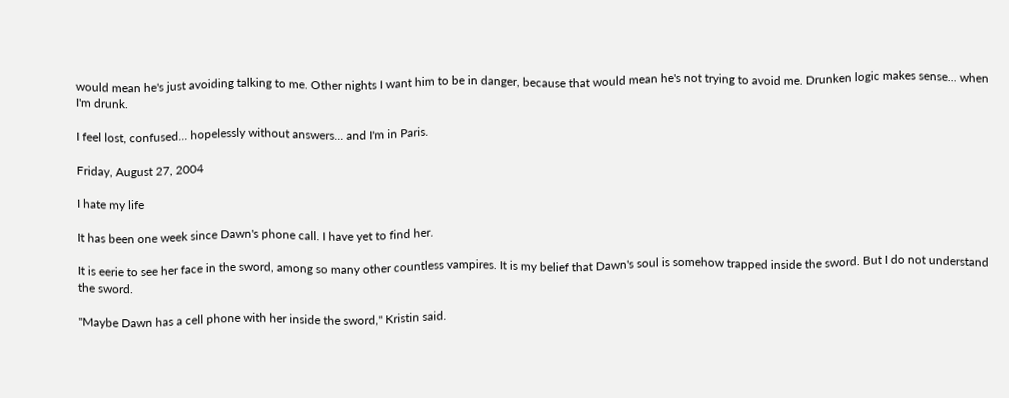would mean he's just avoiding talking to me. Other nights I want him to be in danger, because that would mean he's not trying to avoid me. Drunken logic makes sense... when I'm drunk.

I feel lost, confused... hopelessly without answers... and I'm in Paris.

Friday, August 27, 2004

I hate my life

It has been one week since Dawn's phone call. I have yet to find her.

It is eerie to see her face in the sword, among so many other countless vampires. It is my belief that Dawn's soul is somehow trapped inside the sword. But I do not understand the sword.

"Maybe Dawn has a cell phone with her inside the sword," Kristin said.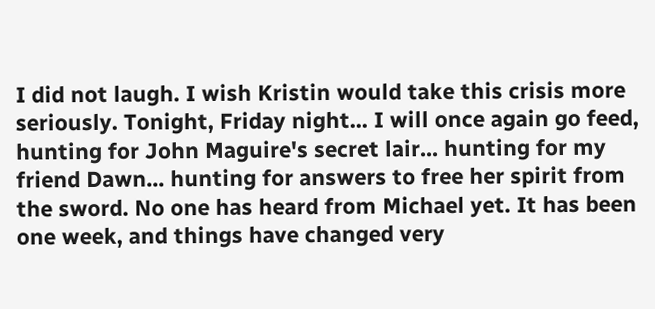I did not laugh. I wish Kristin would take this crisis more seriously. Tonight, Friday night... I will once again go feed, hunting for John Maguire's secret lair... hunting for my friend Dawn... hunting for answers to free her spirit from the sword. No one has heard from Michael yet. It has been one week, and things have changed very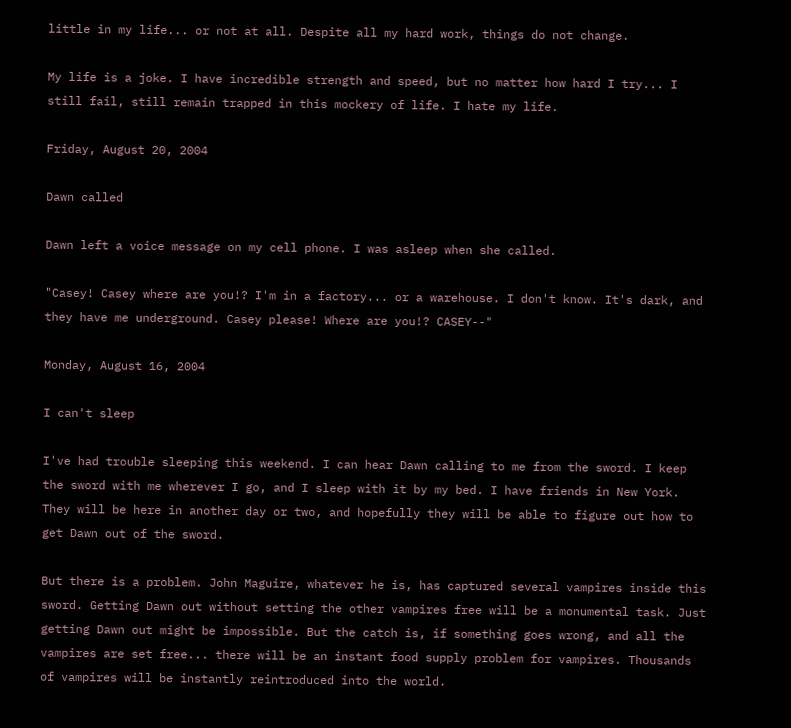little in my life... or not at all. Despite all my hard work, things do not change.

My life is a joke. I have incredible strength and speed, but no matter how hard I try... I still fail, still remain trapped in this mockery of life. I hate my life.

Friday, August 20, 2004

Dawn called

Dawn left a voice message on my cell phone. I was asleep when she called.

"Casey! Casey where are you!? I'm in a factory... or a warehouse. I don't know. It's dark, and they have me underground. Casey please! Where are you!? CASEY--"

Monday, August 16, 2004

I can't sleep

I've had trouble sleeping this weekend. I can hear Dawn calling to me from the sword. I keep the sword with me wherever I go, and I sleep with it by my bed. I have friends in New York. They will be here in another day or two, and hopefully they will be able to figure out how to get Dawn out of the sword.

But there is a problem. John Maguire, whatever he is, has captured several vampires inside this sword. Getting Dawn out without setting the other vampires free will be a monumental task. Just getting Dawn out might be impossible. But the catch is, if something goes wrong, and all the vampires are set free... there will be an instant food supply problem for vampires. Thousands of vampires will be instantly reintroduced into the world.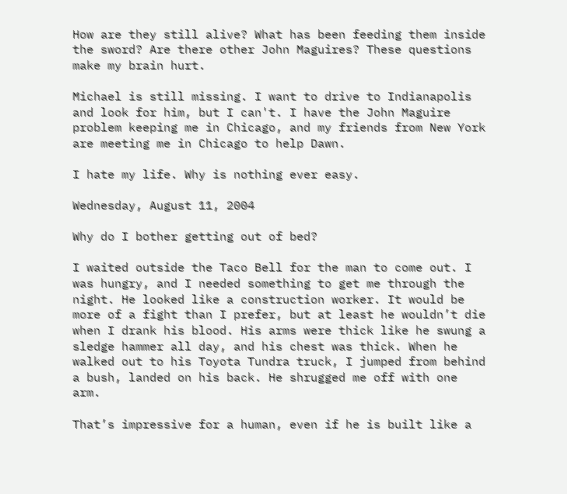How are they still alive? What has been feeding them inside the sword? Are there other John Maguires? These questions make my brain hurt.

Michael is still missing. I want to drive to Indianapolis and look for him, but I can't. I have the John Maguire problem keeping me in Chicago, and my friends from New York are meeting me in Chicago to help Dawn.

I hate my life. Why is nothing ever easy.

Wednesday, August 11, 2004

Why do I bother getting out of bed?

I waited outside the Taco Bell for the man to come out. I was hungry, and I needed something to get me through the night. He looked like a construction worker. It would be more of a fight than I prefer, but at least he wouldn’t die when I drank his blood. His arms were thick like he swung a sledge hammer all day, and his chest was thick. When he walked out to his Toyota Tundra truck, I jumped from behind a bush, landed on his back. He shrugged me off with one arm.

That’s impressive for a human, even if he is built like a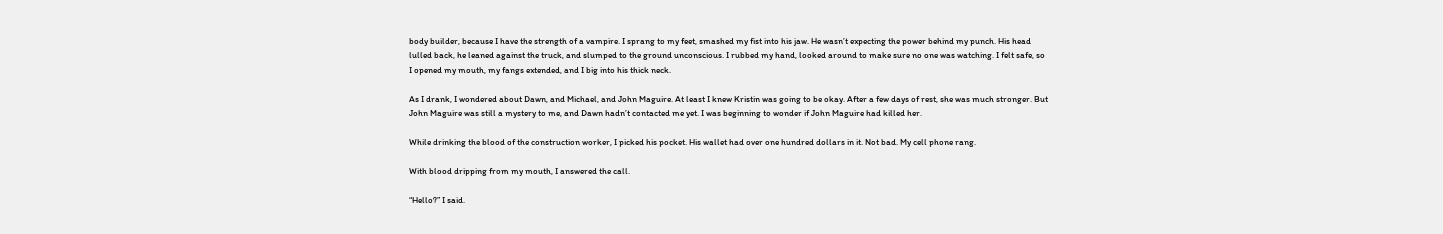body builder, because I have the strength of a vampire. I sprang to my feet, smashed my fist into his jaw. He wasn’t expecting the power behind my punch. His head lulled back, he leaned against the truck, and slumped to the ground unconscious. I rubbed my hand, looked around to make sure no one was watching. I felt safe, so I opened my mouth, my fangs extended, and I big into his thick neck.

As I drank, I wondered about Dawn, and Michael, and John Maguire. At least I knew Kristin was going to be okay. After a few days of rest, she was much stronger. But John Maguire was still a mystery to me, and Dawn hadn’t contacted me yet. I was beginning to wonder if John Maguire had killed her.

While drinking the blood of the construction worker, I picked his pocket. His wallet had over one hundred dollars in it. Not bad. My cell phone rang.

With blood dripping from my mouth, I answered the call.

“Hello?” I said.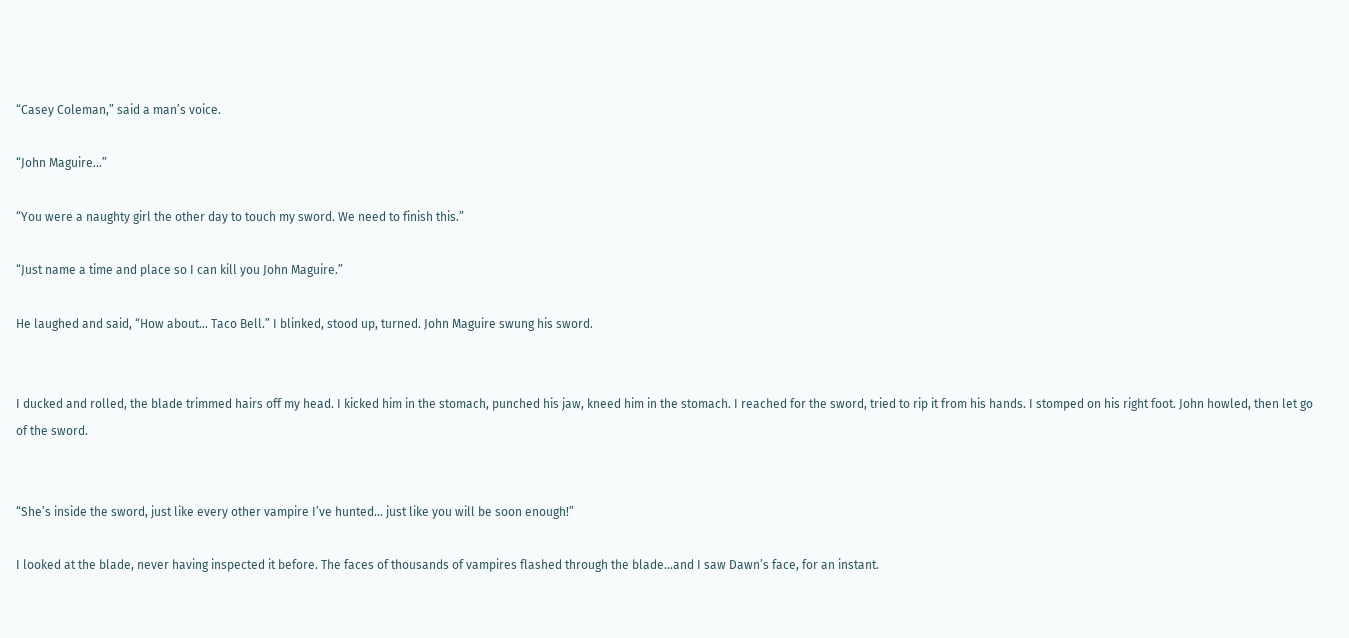“Casey Coleman,” said a man’s voice.

“John Maguire…”

“You were a naughty girl the other day to touch my sword. We need to finish this.”

“Just name a time and place so I can kill you John Maguire.”

He laughed and said, “How about… Taco Bell.” I blinked, stood up, turned. John Maguire swung his sword.


I ducked and rolled, the blade trimmed hairs off my head. I kicked him in the stomach, punched his jaw, kneed him in the stomach. I reached for the sword, tried to rip it from his hands. I stomped on his right foot. John howled, then let go of the sword.


“She’s inside the sword, just like every other vampire I’ve hunted… just like you will be soon enough!”

I looked at the blade, never having inspected it before. The faces of thousands of vampires flashed through the blade…and I saw Dawn’s face, for an instant.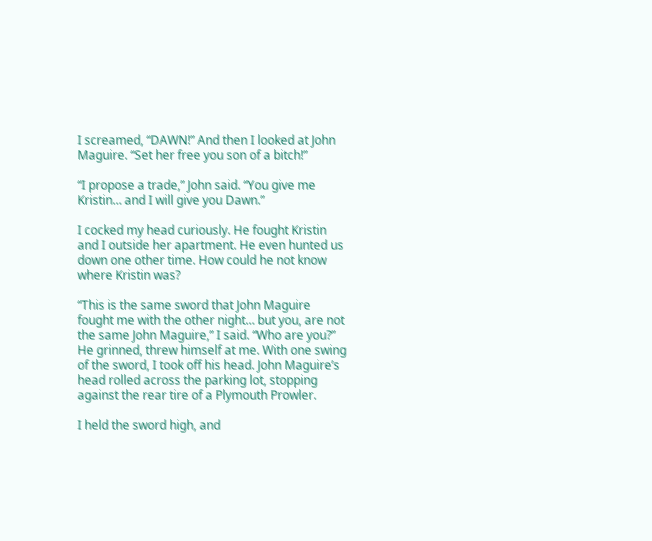I screamed, “DAWN!” And then I looked at John Maguire. “Set her free you son of a bitch!”

“I propose a trade,” John said. “You give me Kristin… and I will give you Dawn.”

I cocked my head curiously. He fought Kristin and I outside her apartment. He even hunted us down one other time. How could he not know where Kristin was?

“This is the same sword that John Maguire fought me with the other night… but you, are not the same John Maguire,” I said. “Who are you?” He grinned, threw himself at me. With one swing of the sword, I took off his head. John Maguire’s head rolled across the parking lot, stopping against the rear tire of a Plymouth Prowler.

I held the sword high, and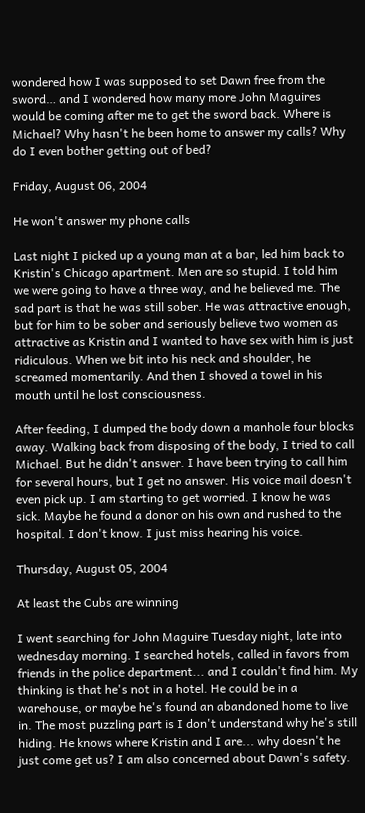wondered how I was supposed to set Dawn free from the sword… and I wondered how many more John Maguires would be coming after me to get the sword back. Where is Michael? Why hasn't he been home to answer my calls? Why do I even bother getting out of bed?

Friday, August 06, 2004

He won't answer my phone calls

Last night I picked up a young man at a bar, led him back to Kristin's Chicago apartment. Men are so stupid. I told him we were going to have a three way, and he believed me. The sad part is that he was still sober. He was attractive enough, but for him to be sober and seriously believe two women as attractive as Kristin and I wanted to have sex with him is just ridiculous. When we bit into his neck and shoulder, he screamed momentarily. And then I shoved a towel in his mouth until he lost consciousness.

After feeding, I dumped the body down a manhole four blocks away. Walking back from disposing of the body, I tried to call Michael. But he didn't answer. I have been trying to call him for several hours, but I get no answer. His voice mail doesn't even pick up. I am starting to get worried. I know he was sick. Maybe he found a donor on his own and rushed to the hospital. I don't know. I just miss hearing his voice.

Thursday, August 05, 2004

At least the Cubs are winning

I went searching for John Maguire Tuesday night, late into wednesday morning. I searched hotels, called in favors from friends in the police department... and I couldn't find him. My thinking is that he's not in a hotel. He could be in a warehouse, or maybe he's found an abandoned home to live in. The most puzzling part is I don't understand why he's still hiding. He knows where Kristin and I are... why doesn't he just come get us? I am also concerned about Dawn's safety.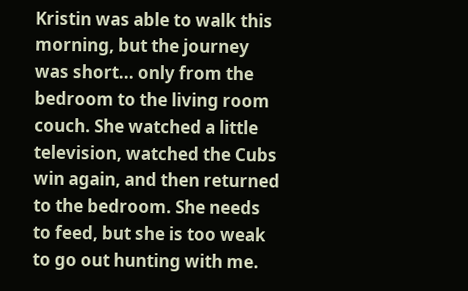Kristin was able to walk this morning, but the journey was short... only from the bedroom to the living room couch. She watched a little television, watched the Cubs win again, and then returned to the bedroom. She needs to feed, but she is too weak to go out hunting with me.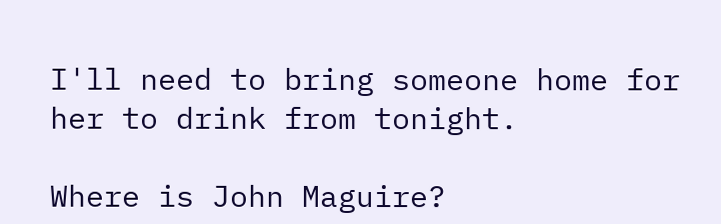I'll need to bring someone home for her to drink from tonight.

Where is John Maguire?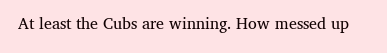At least the Cubs are winning. How messed up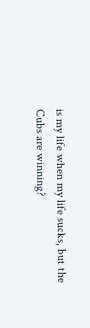is my life when my life sucks, but the Cubs are winning?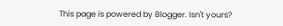This page is powered by Blogger. Isn't yours?